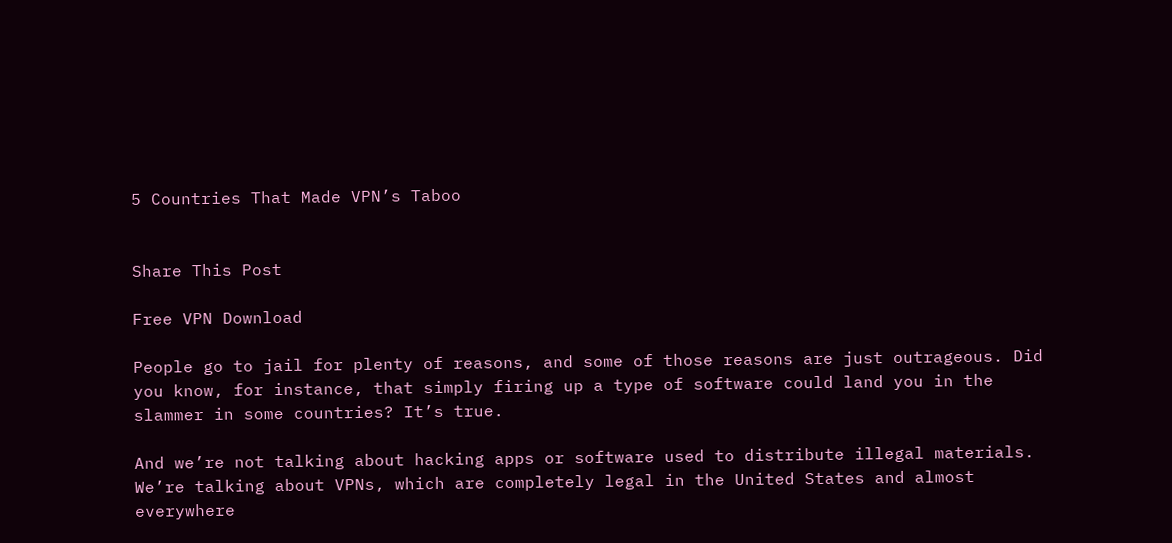5 Countries That Made VPN’s Taboo


Share This Post

Free VPN Download

People go to jail for plenty of reasons, and some of those reasons are just outrageous. Did you know, for instance, that simply firing up a type of software could land you in the slammer in some countries? It’s true.

And we’re not talking about hacking apps or software used to distribute illegal materials. We’re talking about VPNs, which are completely legal in the United States and almost everywhere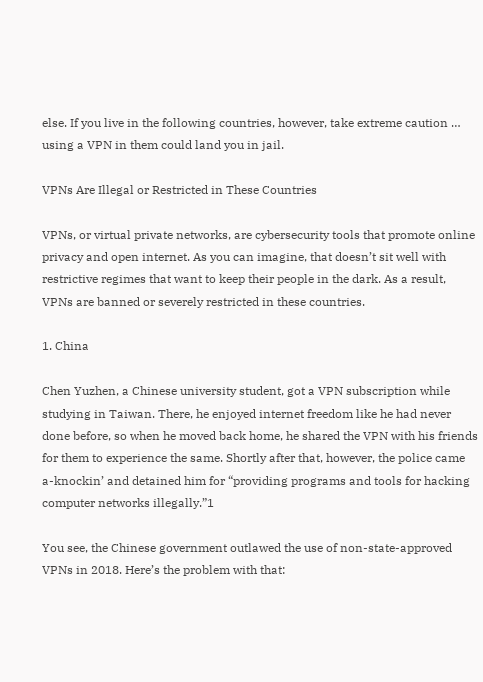else. If you live in the following countries, however, take extreme caution … using a VPN in them could land you in jail.

VPNs Are Illegal or Restricted in These Countries

VPNs, or virtual private networks, are cybersecurity tools that promote online privacy and open internet. As you can imagine, that doesn’t sit well with restrictive regimes that want to keep their people in the dark. As a result, VPNs are banned or severely restricted in these countries.

1. China

Chen Yuzhen, a Chinese university student, got a VPN subscription while studying in Taiwan. There, he enjoyed internet freedom like he had never done before, so when he moved back home, he shared the VPN with his friends for them to experience the same. Shortly after that, however, the police came a-knockin’ and detained him for “providing programs and tools for hacking computer networks illegally.”1

You see, the Chinese government outlawed the use of non-state-approved VPNs in 2018. Here’s the problem with that: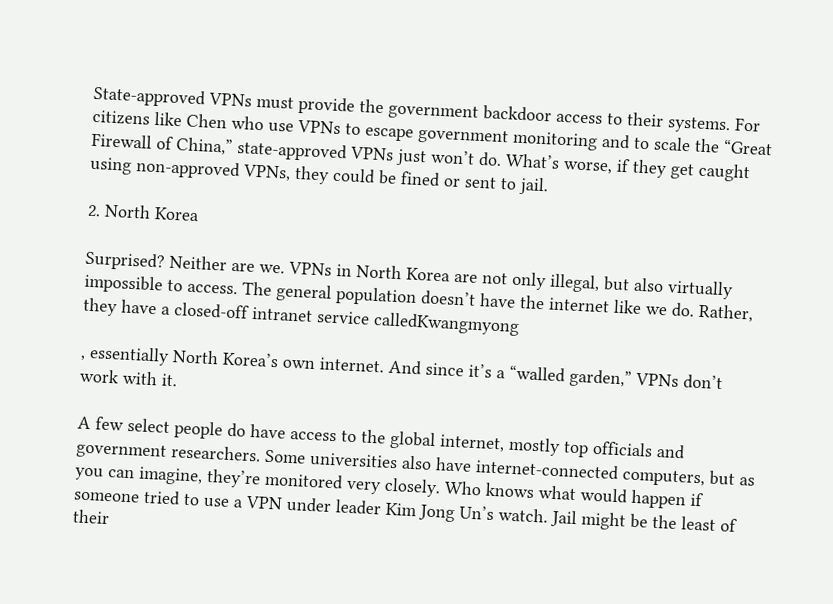State-approved VPNs must provide the government backdoor access to their systems. For citizens like Chen who use VPNs to escape government monitoring and to scale the “Great Firewall of China,” state-approved VPNs just won’t do. What’s worse, if they get caught using non-approved VPNs, they could be fined or sent to jail.

2. North Korea

Surprised? Neither are we. VPNs in North Korea are not only illegal, but also virtually impossible to access. The general population doesn’t have the internet like we do. Rather, they have a closed-off intranet service calledKwangmyong

, essentially North Korea’s own internet. And since it’s a “walled garden,” VPNs don’t work with it.

A few select people do have access to the global internet, mostly top officials and government researchers. Some universities also have internet-connected computers, but as you can imagine, they’re monitored very closely. Who knows what would happen if someone tried to use a VPN under leader Kim Jong Un’s watch. Jail might be the least of their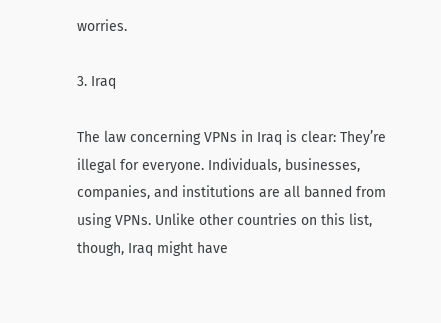worries.

3. Iraq

The law concerning VPNs in Iraq is clear: They’re illegal for everyone. Individuals, businesses, companies, and institutions are all banned from using VPNs. Unlike other countries on this list, though, Iraq might have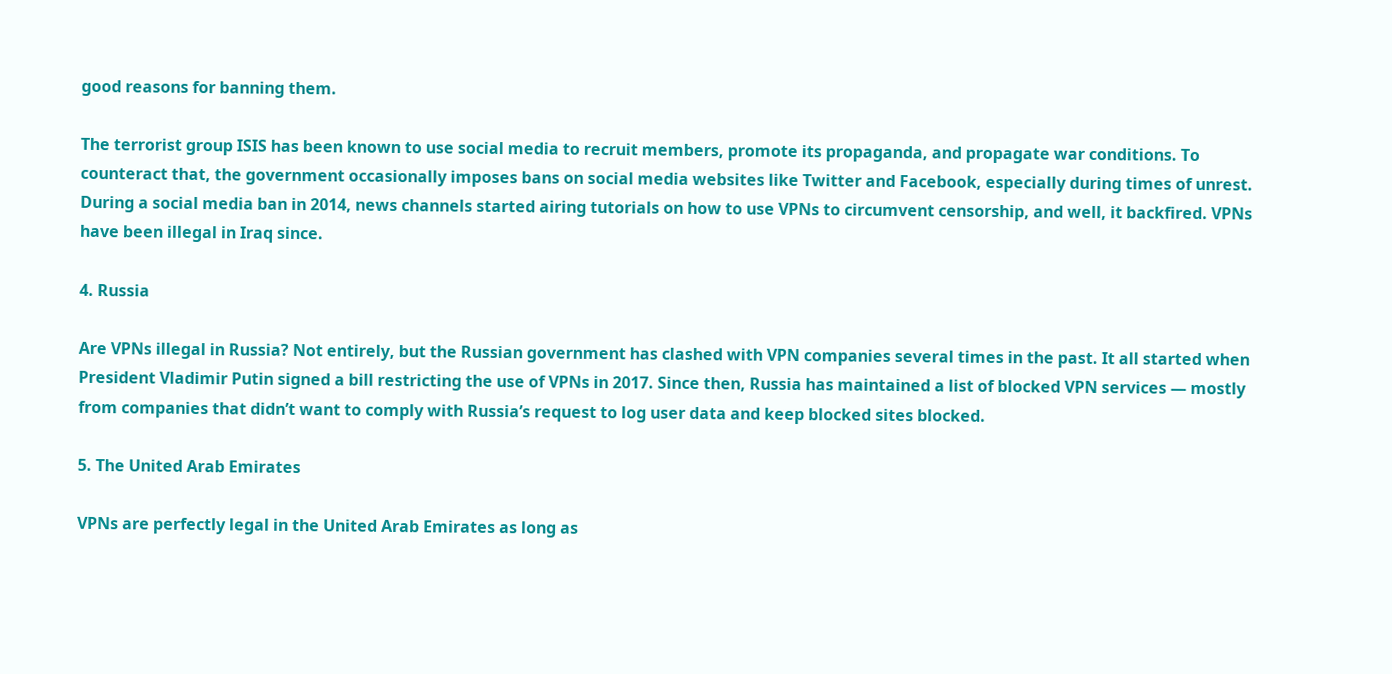good reasons for banning them.

The terrorist group ISIS has been known to use social media to recruit members, promote its propaganda, and propagate war conditions. To counteract that, the government occasionally imposes bans on social media websites like Twitter and Facebook, especially during times of unrest. During a social media ban in 2014, news channels started airing tutorials on how to use VPNs to circumvent censorship, and well, it backfired. VPNs have been illegal in Iraq since.

4. Russia

Are VPNs illegal in Russia? Not entirely, but the Russian government has clashed with VPN companies several times in the past. It all started when President Vladimir Putin signed a bill restricting the use of VPNs in 2017. Since then, Russia has maintained a list of blocked VPN services — mostly from companies that didn’t want to comply with Russia’s request to log user data and keep blocked sites blocked.

5. The United Arab Emirates

VPNs are perfectly legal in the United Arab Emirates as long as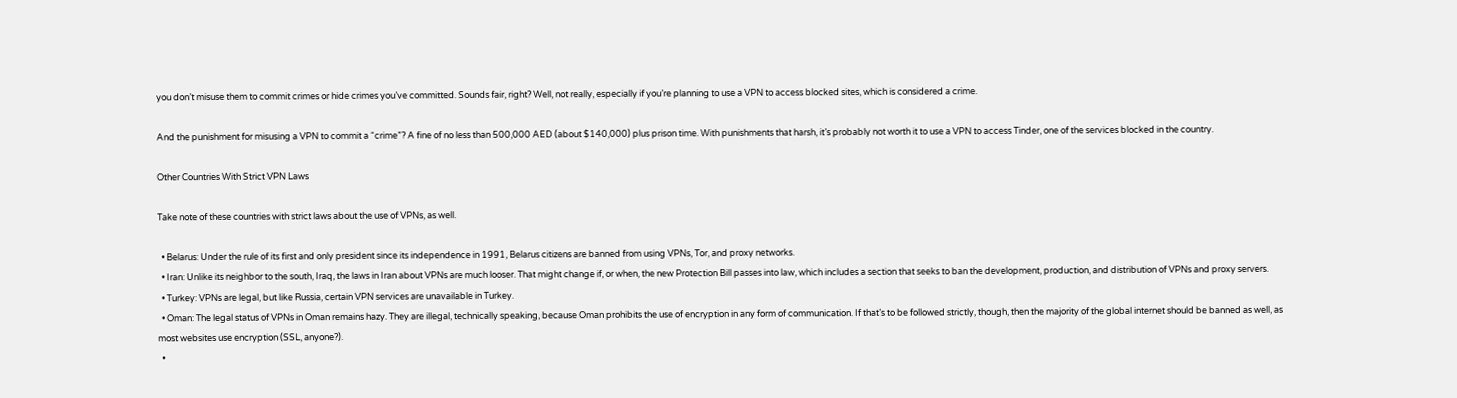you don’t misuse them to commit crimes or hide crimes you’ve committed. Sounds fair, right? Well, not really, especially if you’re planning to use a VPN to access blocked sites, which is considered a crime.

And the punishment for misusing a VPN to commit a “crime”? A fine of no less than 500,000 AED (about $140,000) plus prison time. With punishments that harsh, it’s probably not worth it to use a VPN to access Tinder, one of the services blocked in the country.

Other Countries With Strict VPN Laws

Take note of these countries with strict laws about the use of VPNs, as well.

  • Belarus: Under the rule of its first and only president since its independence in 1991, Belarus citizens are banned from using VPNs, Tor, and proxy networks.
  • Iran: Unlike its neighbor to the south, Iraq, the laws in Iran about VPNs are much looser. That might change if, or when, the new Protection Bill passes into law, which includes a section that seeks to ban the development, production, and distribution of VPNs and proxy servers.
  • Turkey: VPNs are legal, but like Russia, certain VPN services are unavailable in Turkey.
  • Oman: The legal status of VPNs in Oman remains hazy. They are illegal, technically speaking, because Oman prohibits the use of encryption in any form of communication. If that’s to be followed strictly, though, then the majority of the global internet should be banned as well, as most websites use encryption (SSL, anyone?).
  •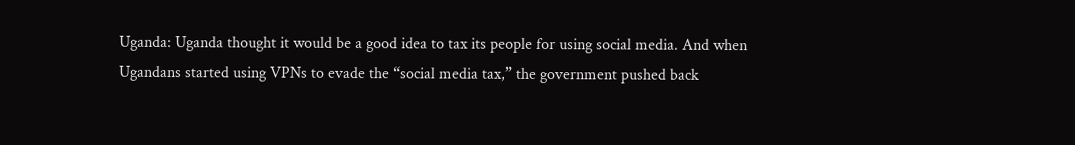Uganda: Uganda thought it would be a good idea to tax its people for using social media. And when Ugandans started using VPNs to evade the “social media tax,” the government pushed back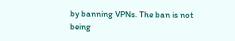by banning VPNs. The ban is not being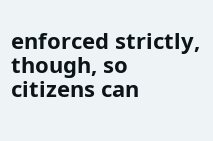enforced strictly, though, so citizens can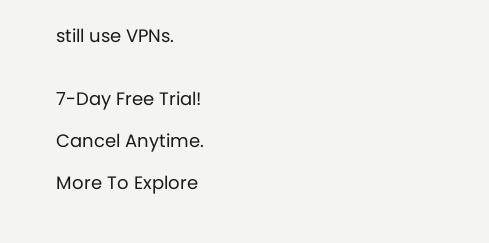still use VPNs.


7-Day Free Trial!

Cancel Anytime.

More To Explore